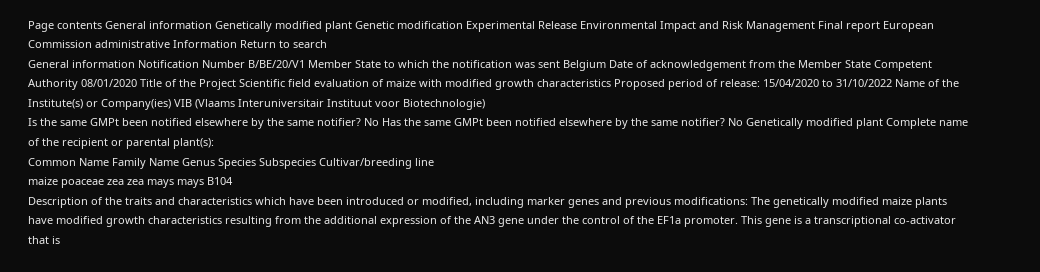Page contents General information Genetically modified plant Genetic modification Experimental Release Environmental Impact and Risk Management Final report European Commission administrative Information Return to search
General information Notification Number B/BE/20/V1 Member State to which the notification was sent Belgium Date of acknowledgement from the Member State Competent Authority 08/01/2020 Title of the Project Scientific field evaluation of maize with modified growth characteristics Proposed period of release: 15/04/2020 to 31/10/2022 Name of the Institute(s) or Company(ies) VIB (Vlaams Interuniversitair Instituut voor Biotechnologie)
Is the same GMPt been notified elsewhere by the same notifier? No Has the same GMPt been notified elsewhere by the same notifier? No Genetically modified plant Complete name of the recipient or parental plant(s):
Common Name Family Name Genus Species Subspecies Cultivar/breeding line
maize poaceae zea zea mays mays B104
Description of the traits and characteristics which have been introduced or modified, including marker genes and previous modifications: The genetically modified maize plants have modified growth characteristics resulting from the additional expression of the AN3 gene under the control of the EF1a promoter. This gene is a transcriptional co-activator that is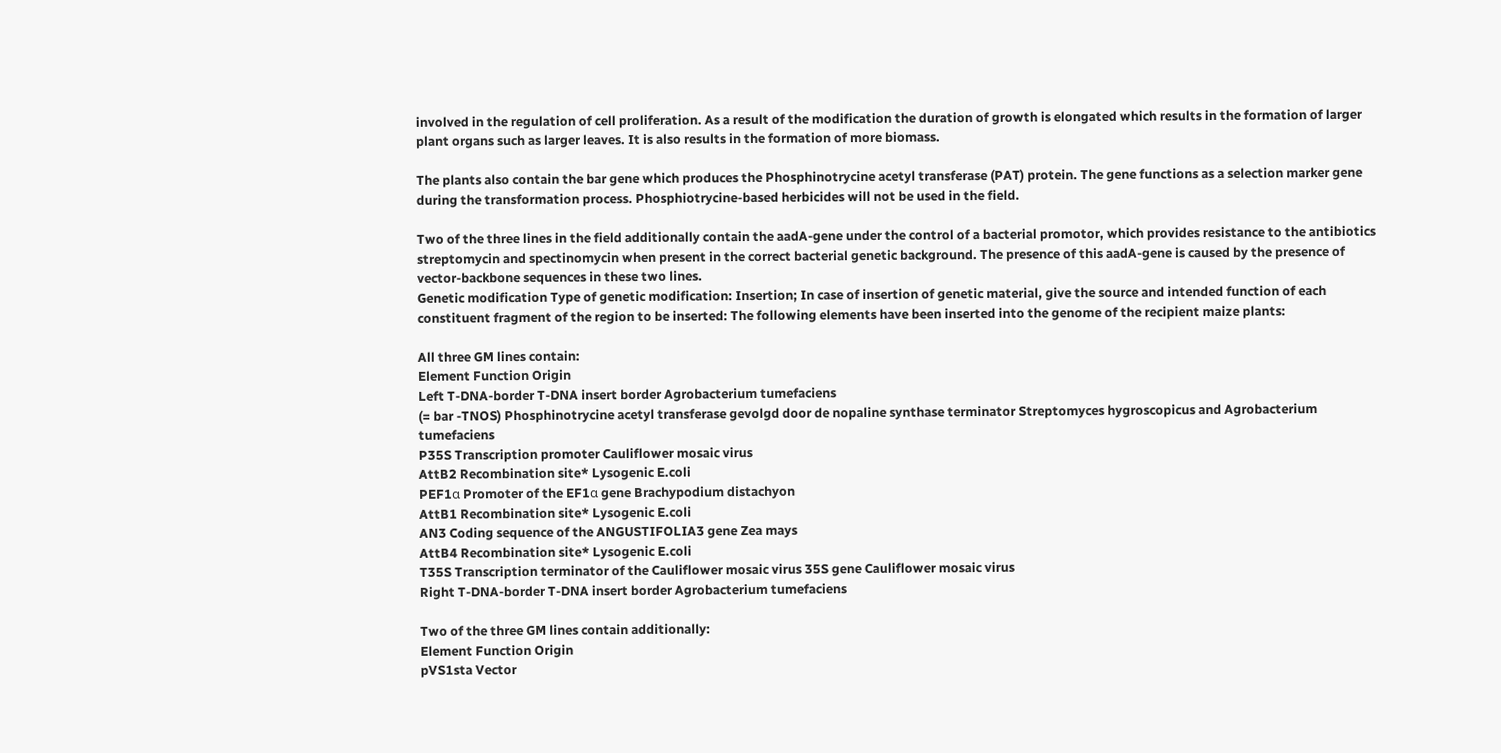involved in the regulation of cell proliferation. As a result of the modification the duration of growth is elongated which results in the formation of larger plant organs such as larger leaves. It is also results in the formation of more biomass.

The plants also contain the bar gene which produces the Phosphinotrycine acetyl transferase (PAT) protein. The gene functions as a selection marker gene during the transformation process. Phosphiotrycine-based herbicides will not be used in the field.

Two of the three lines in the field additionally contain the aadA-gene under the control of a bacterial promotor, which provides resistance to the antibiotics streptomycin and spectinomycin when present in the correct bacterial genetic background. The presence of this aadA-gene is caused by the presence of vector-backbone sequences in these two lines.
Genetic modification Type of genetic modification: Insertion; In case of insertion of genetic material, give the source and intended function of each constituent fragment of the region to be inserted: The following elements have been inserted into the genome of the recipient maize plants:

All three GM lines contain:
Element Function Origin
Left T-DNA-border T-DNA insert border Agrobacterium tumefaciens
(= bar -TNOS) Phosphinotrycine acetyl transferase gevolgd door de nopaline synthase terminator Streptomyces hygroscopicus and Agrobacterium tumefaciens
P35S Transcription promoter Cauliflower mosaic virus
AttB2 Recombination site* Lysogenic E.coli
PEF1α Promoter of the EF1α gene Brachypodium distachyon
AttB1 Recombination site* Lysogenic E.coli
AN3 Coding sequence of the ANGUSTIFOLIA3 gene Zea mays
AttB4 Recombination site* Lysogenic E.coli
T35S Transcription terminator of the Cauliflower mosaic virus 35S gene Cauliflower mosaic virus
Right T-DNA-border T-DNA insert border Agrobacterium tumefaciens

Two of the three GM lines contain additionally:
Element Function Origin
pVS1sta Vector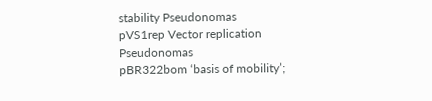stability Pseudonomas
pVS1rep Vector replication Pseudonomas
pBR322bom ‘basis of mobility’;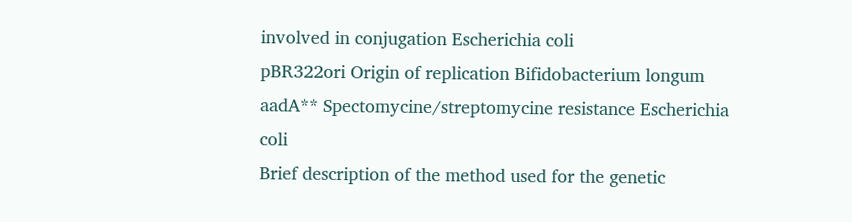involved in conjugation Escherichia coli
pBR322ori Origin of replication Bifidobacterium longum
aadA** Spectomycine/streptomycine resistance Escherichia coli
Brief description of the method used for the genetic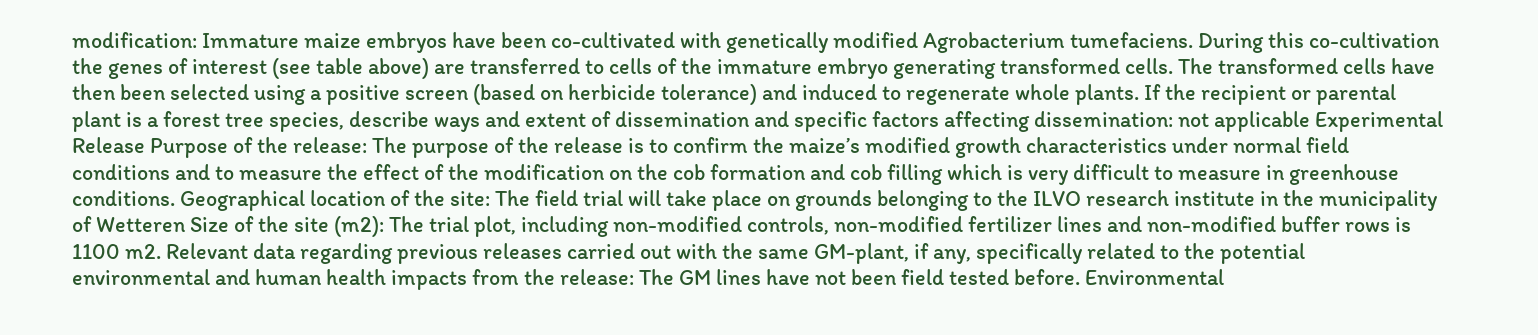modification: Immature maize embryos have been co-cultivated with genetically modified Agrobacterium tumefaciens. During this co-cultivation the genes of interest (see table above) are transferred to cells of the immature embryo generating transformed cells. The transformed cells have then been selected using a positive screen (based on herbicide tolerance) and induced to regenerate whole plants. If the recipient or parental plant is a forest tree species, describe ways and extent of dissemination and specific factors affecting dissemination: not applicable Experimental Release Purpose of the release: The purpose of the release is to confirm the maize’s modified growth characteristics under normal field conditions and to measure the effect of the modification on the cob formation and cob filling which is very difficult to measure in greenhouse conditions. Geographical location of the site: The field trial will take place on grounds belonging to the ILVO research institute in the municipality of Wetteren Size of the site (m2): The trial plot, including non-modified controls, non-modified fertilizer lines and non-modified buffer rows is 1100 m2. Relevant data regarding previous releases carried out with the same GM-plant, if any, specifically related to the potential environmental and human health impacts from the release: The GM lines have not been field tested before. Environmental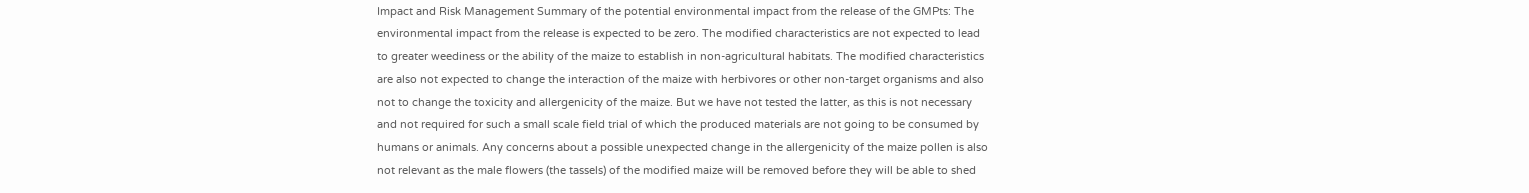Impact and Risk Management Summary of the potential environmental impact from the release of the GMPts: The environmental impact from the release is expected to be zero. The modified characteristics are not expected to lead to greater weediness or the ability of the maize to establish in non-agricultural habitats. The modified characteristics are also not expected to change the interaction of the maize with herbivores or other non-target organisms and also not to change the toxicity and allergenicity of the maize. But we have not tested the latter, as this is not necessary and not required for such a small scale field trial of which the produced materials are not going to be consumed by humans or animals. Any concerns about a possible unexpected change in the allergenicity of the maize pollen is also not relevant as the male flowers (the tassels) of the modified maize will be removed before they will be able to shed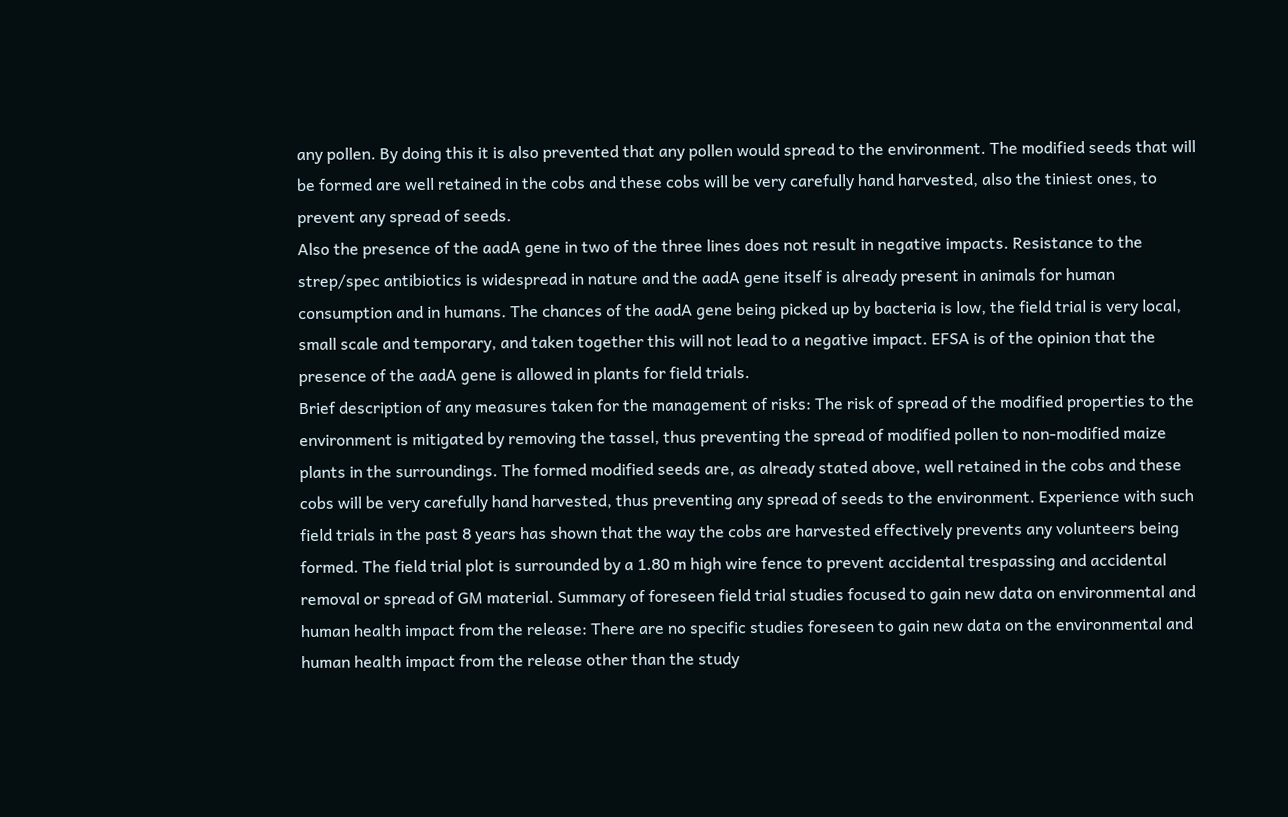any pollen. By doing this it is also prevented that any pollen would spread to the environment. The modified seeds that will be formed are well retained in the cobs and these cobs will be very carefully hand harvested, also the tiniest ones, to prevent any spread of seeds.
Also the presence of the aadA gene in two of the three lines does not result in negative impacts. Resistance to the strep/spec antibiotics is widespread in nature and the aadA gene itself is already present in animals for human consumption and in humans. The chances of the aadA gene being picked up by bacteria is low, the field trial is very local, small scale and temporary, and taken together this will not lead to a negative impact. EFSA is of the opinion that the presence of the aadA gene is allowed in plants for field trials.
Brief description of any measures taken for the management of risks: The risk of spread of the modified properties to the environment is mitigated by removing the tassel, thus preventing the spread of modified pollen to non-modified maize plants in the surroundings. The formed modified seeds are, as already stated above, well retained in the cobs and these cobs will be very carefully hand harvested, thus preventing any spread of seeds to the environment. Experience with such field trials in the past 8 years has shown that the way the cobs are harvested effectively prevents any volunteers being formed. The field trial plot is surrounded by a 1.80 m high wire fence to prevent accidental trespassing and accidental removal or spread of GM material. Summary of foreseen field trial studies focused to gain new data on environmental and human health impact from the release: There are no specific studies foreseen to gain new data on the environmental and human health impact from the release other than the study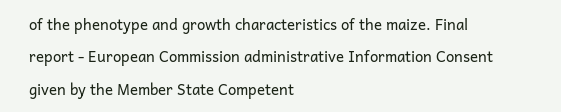of the phenotype and growth characteristics of the maize. Final report - European Commission administrative Information Consent given by the Member State Competent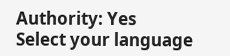Authority: Yes
Select your language